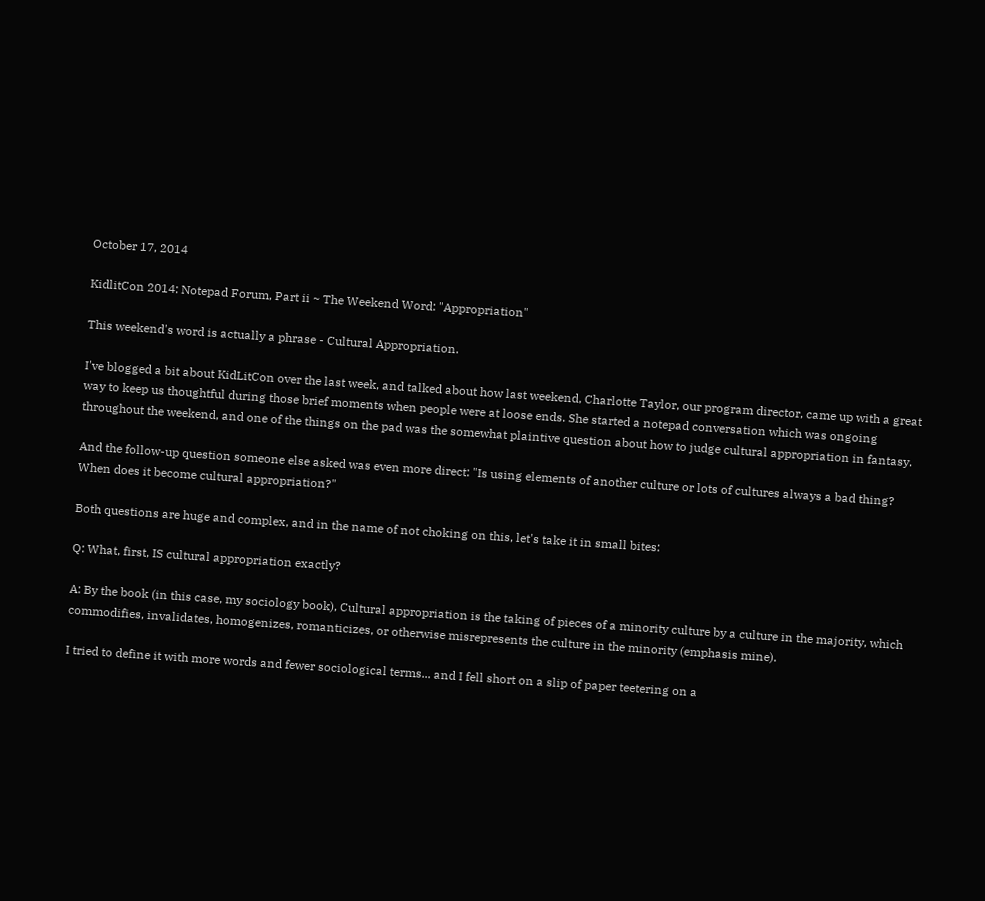October 17, 2014

KidlitCon 2014: Notepad Forum, Part ii ~ The Weekend Word: "Appropriation"

This weekend's word is actually a phrase - Cultural Appropriation.

I've blogged a bit about KidLitCon over the last week, and talked about how last weekend, Charlotte Taylor, our program director, came up with a great way to keep us thoughtful during those brief moments when people were at loose ends. She started a notepad conversation which was ongoing throughout the weekend, and one of the things on the pad was the somewhat plaintive question about how to judge cultural appropriation in fantasy.

And the follow-up question someone else asked was even more direct: "Is using elements of another culture or lots of cultures always a bad thing? When does it become cultural appropriation?"

Both questions are huge and complex, and in the name of not choking on this, let's take it in small bites:

Q: What, first, IS cultural appropriation exactly?

A: By the book (in this case, my sociology book), Cultural appropriation is the taking of pieces of a minority culture by a culture in the majority, which commodifies, invalidates, homogenizes, romanticizes, or otherwise misrepresents the culture in the minority (emphasis mine).

I tried to define it with more words and fewer sociological terms... and I fell short on a slip of paper teetering on a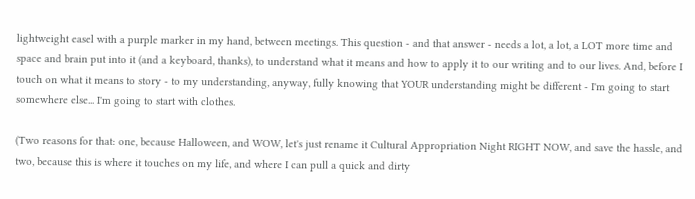lightweight easel with a purple marker in my hand, between meetings. This question - and that answer - needs a lot, a lot, a LOT more time and space and brain put into it (and a keyboard, thanks), to understand what it means and how to apply it to our writing and to our lives. And, before I touch on what it means to story - to my understanding, anyway, fully knowing that YOUR understanding might be different - I'm going to start somewhere else... I'm going to start with clothes.

(Two reasons for that: one, because Halloween, and WOW, let's just rename it Cultural Appropriation Night RIGHT NOW, and save the hassle, and two, because this is where it touches on my life, and where I can pull a quick and dirty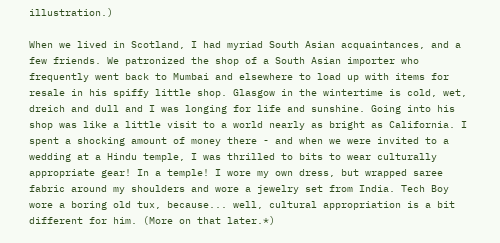illustration.)

When we lived in Scotland, I had myriad South Asian acquaintances, and a few friends. We patronized the shop of a South Asian importer who frequently went back to Mumbai and elsewhere to load up with items for resale in his spiffy little shop. Glasgow in the wintertime is cold, wet, dreich and dull and I was longing for life and sunshine. Going into his shop was like a little visit to a world nearly as bright as California. I spent a shocking amount of money there - and when we were invited to a wedding at a Hindu temple, I was thrilled to bits to wear culturally appropriate gear! In a temple! I wore my own dress, but wrapped saree fabric around my shoulders and wore a jewelry set from India. Tech Boy wore a boring old tux, because... well, cultural appropriation is a bit different for him. (More on that later.*)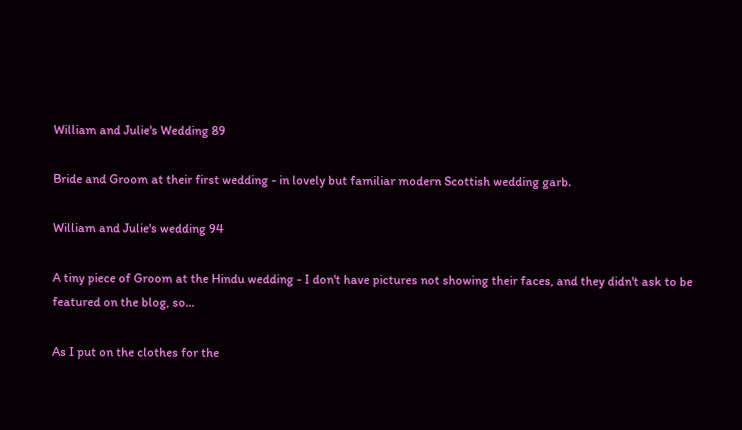William and Julie's Wedding 89

Bride and Groom at their first wedding - in lovely but familiar modern Scottish wedding garb.

William and Julie's wedding 94

A tiny piece of Groom at the Hindu wedding - I don't have pictures not showing their faces, and they didn't ask to be featured on the blog, so...

As I put on the clothes for the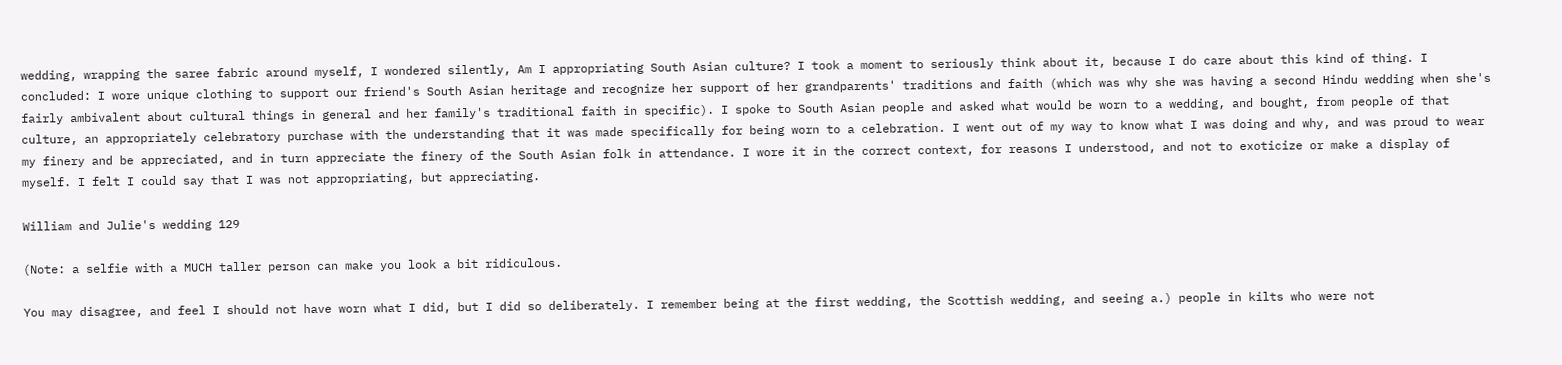wedding, wrapping the saree fabric around myself, I wondered silently, Am I appropriating South Asian culture? I took a moment to seriously think about it, because I do care about this kind of thing. I concluded: I wore unique clothing to support our friend's South Asian heritage and recognize her support of her grandparents' traditions and faith (which was why she was having a second Hindu wedding when she's fairly ambivalent about cultural things in general and her family's traditional faith in specific). I spoke to South Asian people and asked what would be worn to a wedding, and bought, from people of that culture, an appropriately celebratory purchase with the understanding that it was made specifically for being worn to a celebration. I went out of my way to know what I was doing and why, and was proud to wear my finery and be appreciated, and in turn appreciate the finery of the South Asian folk in attendance. I wore it in the correct context, for reasons I understood, and not to exoticize or make a display of myself. I felt I could say that I was not appropriating, but appreciating.

William and Julie's wedding 129

(Note: a selfie with a MUCH taller person can make you look a bit ridiculous.

You may disagree, and feel I should not have worn what I did, but I did so deliberately. I remember being at the first wedding, the Scottish wedding, and seeing a.) people in kilts who were not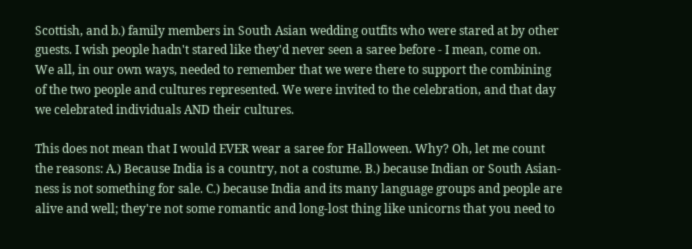Scottish, and b.) family members in South Asian wedding outfits who were stared at by other guests. I wish people hadn't stared like they'd never seen a saree before - I mean, come on. We all, in our own ways, needed to remember that we were there to support the combining of the two people and cultures represented. We were invited to the celebration, and that day we celebrated individuals AND their cultures.

This does not mean that I would EVER wear a saree for Halloween. Why? Oh, let me count the reasons: A.) Because India is a country, not a costume. B.) because Indian or South Asian-ness is not something for sale. C.) because India and its many language groups and people are alive and well; they're not some romantic and long-lost thing like unicorns that you need to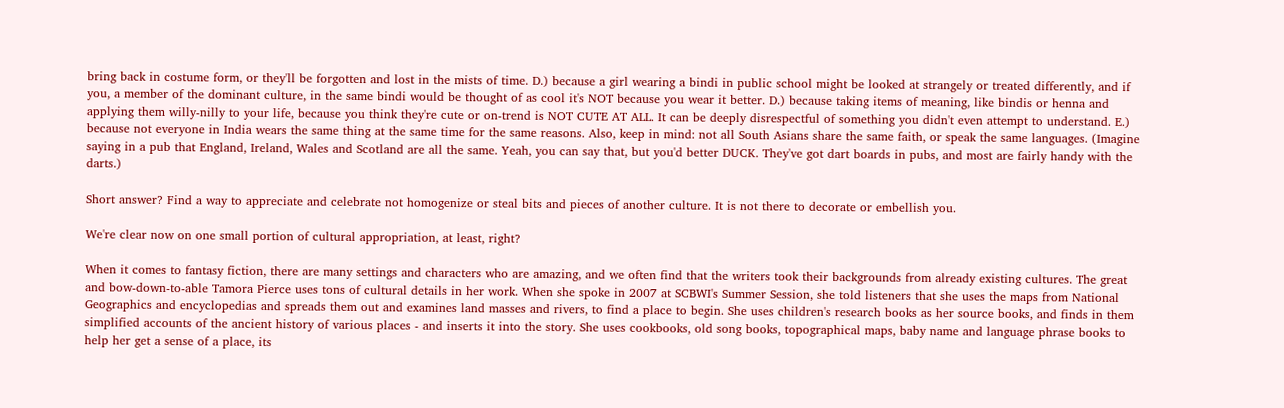bring back in costume form, or they'll be forgotten and lost in the mists of time. D.) because a girl wearing a bindi in public school might be looked at strangely or treated differently, and if you, a member of the dominant culture, in the same bindi would be thought of as cool it's NOT because you wear it better. D.) because taking items of meaning, like bindis or henna and applying them willy-nilly to your life, because you think they're cute or on-trend is NOT CUTE AT ALL. It can be deeply disrespectful of something you didn't even attempt to understand. E.) because not everyone in India wears the same thing at the same time for the same reasons. Also, keep in mind: not all South Asians share the same faith, or speak the same languages. (Imagine saying in a pub that England, Ireland, Wales and Scotland are all the same. Yeah, you can say that, but you'd better DUCK. They've got dart boards in pubs, and most are fairly handy with the darts.)

Short answer? Find a way to appreciate and celebrate not homogenize or steal bits and pieces of another culture. It is not there to decorate or embellish you.

We're clear now on one small portion of cultural appropriation, at least, right?

When it comes to fantasy fiction, there are many settings and characters who are amazing, and we often find that the writers took their backgrounds from already existing cultures. The great and bow-down-to-able Tamora Pierce uses tons of cultural details in her work. When she spoke in 2007 at SCBWI's Summer Session, she told listeners that she uses the maps from National Geographics and encyclopedias and spreads them out and examines land masses and rivers, to find a place to begin. She uses children's research books as her source books, and finds in them simplified accounts of the ancient history of various places - and inserts it into the story. She uses cookbooks, old song books, topographical maps, baby name and language phrase books to help her get a sense of a place, its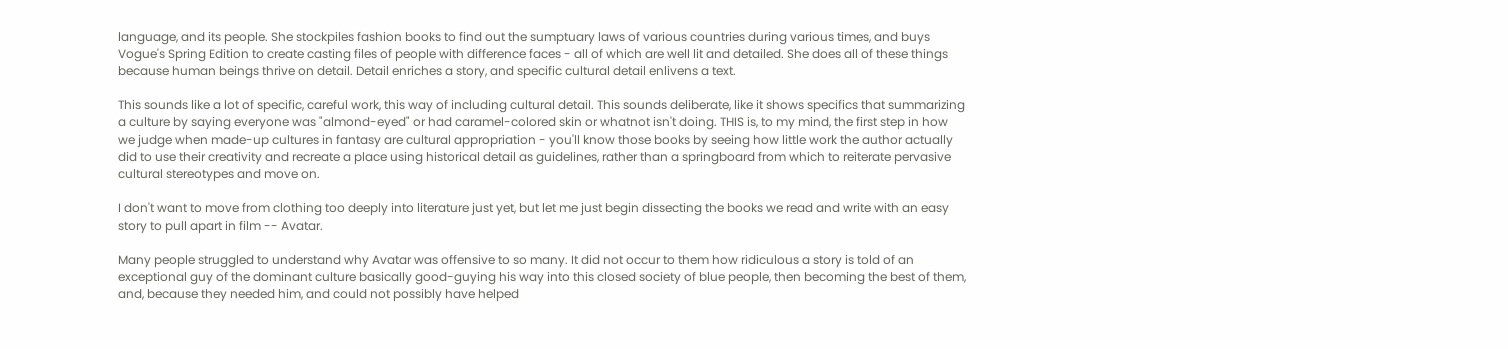language, and its people. She stockpiles fashion books to find out the sumptuary laws of various countries during various times, and buys Vogue's Spring Edition to create casting files of people with difference faces - all of which are well lit and detailed. She does all of these things because human beings thrive on detail. Detail enriches a story, and specific cultural detail enlivens a text.

This sounds like a lot of specific, careful work, this way of including cultural detail. This sounds deliberate, like it shows specifics that summarizing a culture by saying everyone was "almond-eyed" or had caramel-colored skin or whatnot isn't doing. THIS is, to my mind, the first step in how we judge when made-up cultures in fantasy are cultural appropriation - you'll know those books by seeing how little work the author actually did to use their creativity and recreate a place using historical detail as guidelines, rather than a springboard from which to reiterate pervasive cultural stereotypes and move on.

I don't want to move from clothing too deeply into literature just yet, but let me just begin dissecting the books we read and write with an easy story to pull apart in film -- Avatar.

Many people struggled to understand why Avatar was offensive to so many. It did not occur to them how ridiculous a story is told of an exceptional guy of the dominant culture basically good-guying his way into this closed society of blue people, then becoming the best of them, and, because they needed him, and could not possibly have helped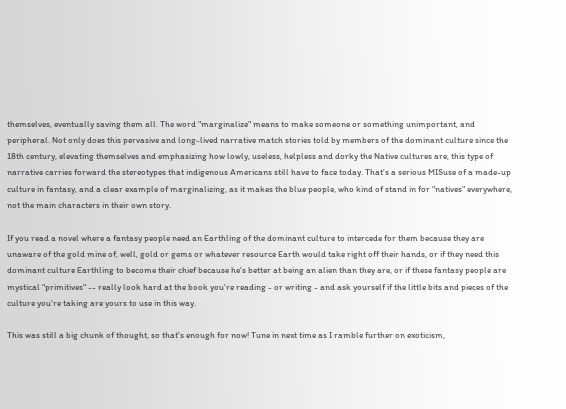themselves, eventually saving them all. The word "marginalize" means to make someone or something unimportant, and peripheral. Not only does this pervasive and long-lived narrative match stories told by members of the dominant culture since the 18th century, elevating themselves and emphasizing how lowly, useless, helpless and dorky the Native cultures are, this type of narrative carries forward the stereotypes that indigenous Americans still have to face today. That's a serious MISuse of a made-up culture in fantasy, and a clear example of marginalizing, as it makes the blue people, who kind of stand in for "natives" everywhere, not the main characters in their own story.

If you read a novel where a fantasy people need an Earthling of the dominant culture to intercede for them because they are unaware of the gold mine of, well, gold or gems or whatever resource Earth would take right off their hands, or if they need this dominant culture Earthling to become their chief because he's better at being an alien than they are, or if these fantasy people are mystical "primitives" -- really look hard at the book you're reading - or writing - and ask yourself if the little bits and pieces of the culture you're taking are yours to use in this way.

This was still a big chunk of thought, so that's enough for now! Tune in next time as I ramble further on exoticism,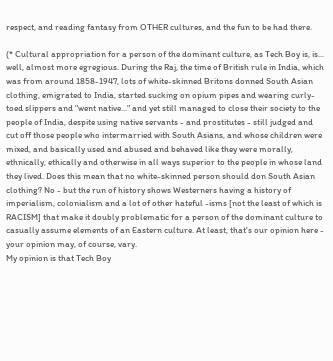respect, and reading fantasy from OTHER cultures, and the fun to be had there.

(* Cultural appropriation for a person of the dominant culture, as Tech Boy is, is... well, almost more egregious. During the Raj, the time of British rule in India, which was from around 1858-1947, lots of white-skinned Britons donned South Asian clothing, emigrated to India, started sucking on opium pipes and wearing curly-toed slippers and "went native..." and yet still managed to close their society to the people of India, despite using native servants - and prostitutes - still judged and cut off those people who intermarried with South Asians, and whose children were mixed, and basically used and abused and behaved like they were morally, ethnically, ethically and otherwise in all ways superior to the people in whose land they lived. Does this mean that no white-skinned person should don South Asian clothing? No - but the run of history shows Westerners having a history of imperialism, colonialism and a lot of other hateful -isms [not the least of which is RACISM] that make it doubly problematic for a person of the dominant culture to casually assume elements of an Eastern culture. At least, that's our opinion here - your opinion may, of course, vary.
My opinion is that Tech Boy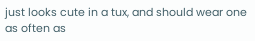just looks cute in a tux, and should wear one as often as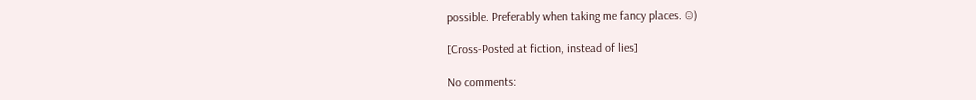possible. Preferably when taking me fancy places. ☺)

[Cross-Posted at fiction, instead of lies]

No comments: